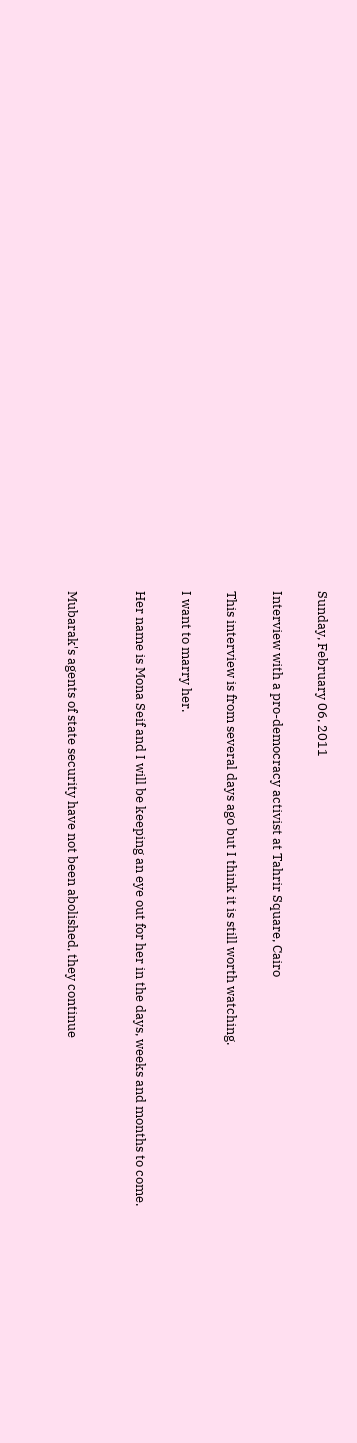Sunday, February 06, 2011

Interview with a pro-democracy activist at Tahrir Square, Cairo

This interview is from several days ago but I think it is still worth watching.

I want to marry her.

Her name is Mona Seif and I will be keeping an eye out for her in the days, weeks and months to come.


Mubarak's agents of state security have not been abolished, they continue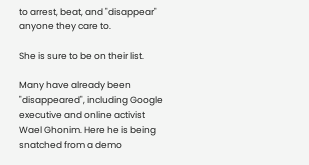to arrest, beat, and "disappear" anyone they care to.

She is sure to be on their list.

Many have already been "disappeared", including Google executive and online activist Wael Ghonim. Here he is being snatched from a demo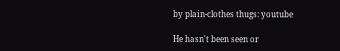by plain-clothes thugs: youtube

He hasn't been seen or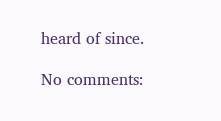heard of since.

No comments: